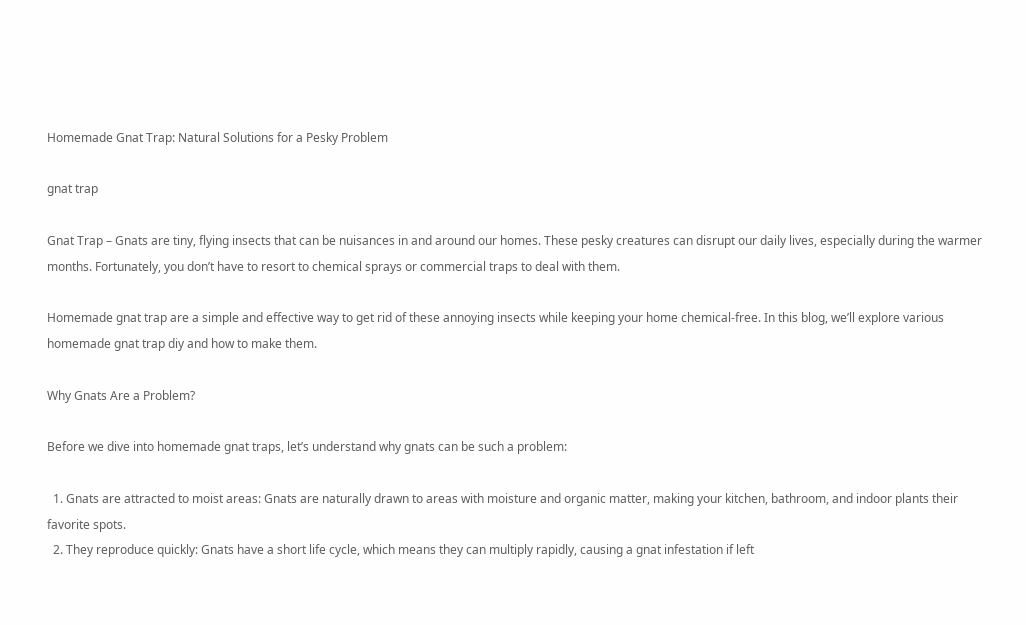Homemade Gnat Trap: Natural Solutions for a Pesky Problem

gnat trap

Gnat Trap – Gnats are tiny, flying insects that can be nuisances in and around our homes. These pesky creatures can disrupt our daily lives, especially during the warmer months. Fortunately, you don’t have to resort to chemical sprays or commercial traps to deal with them.

Homemade gnat trap are a simple and effective way to get rid of these annoying insects while keeping your home chemical-free. In this blog, we’ll explore various homemade gnat trap diy and how to make them.

Why Gnats Are a Problem?

Before we dive into homemade gnat traps, let’s understand why gnats can be such a problem:

  1. Gnats are attracted to moist areas: Gnats are naturally drawn to areas with moisture and organic matter, making your kitchen, bathroom, and indoor plants their favorite spots.
  2. They reproduce quickly: Gnats have a short life cycle, which means they can multiply rapidly, causing a gnat infestation if left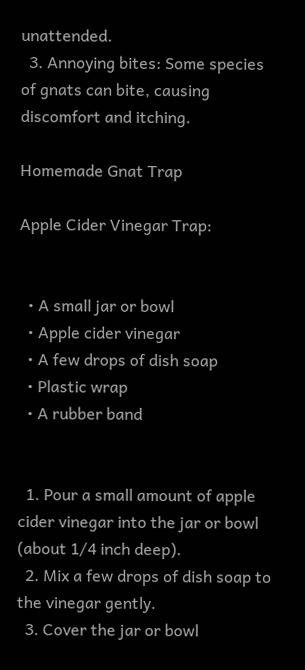unattended.
  3. Annoying bites: Some species of gnats can bite, causing discomfort and itching.

Homemade Gnat Trap

Apple Cider Vinegar Trap:


  • A small jar or bowl
  • Apple cider vinegar
  • A few drops of dish soap
  • Plastic wrap
  • A rubber band


  1. Pour a small amount of apple cider vinegar into the jar or bowl (about 1/4 inch deep).
  2. Mix a few drops of dish soap to the vinegar gently.
  3. Cover the jar or bowl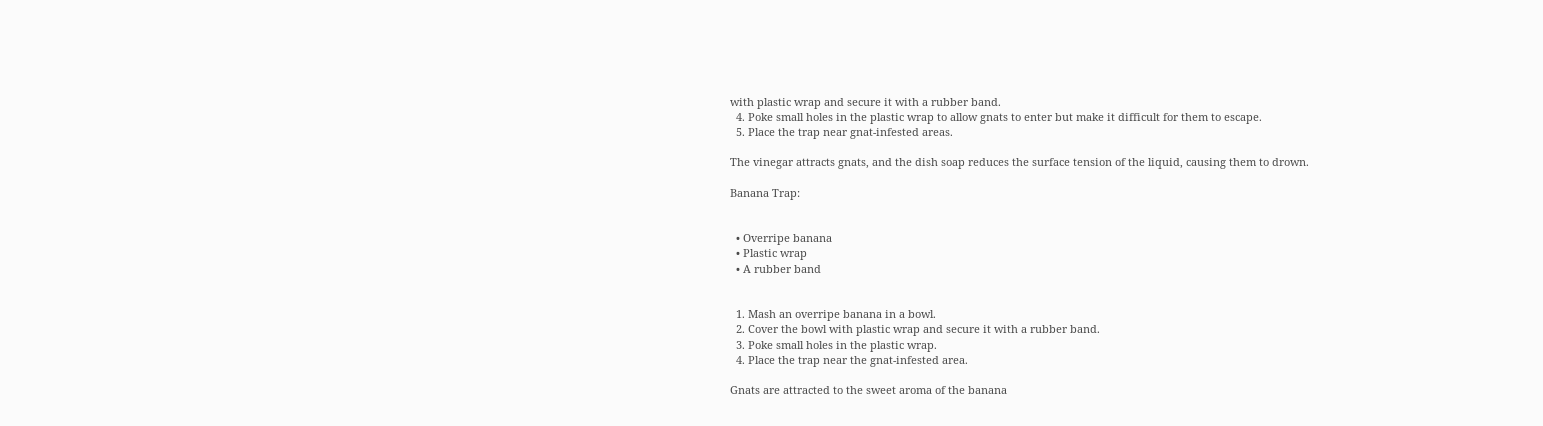with plastic wrap and secure it with a rubber band.
  4. Poke small holes in the plastic wrap to allow gnats to enter but make it difficult for them to escape.
  5. Place the trap near gnat-infested areas.

The vinegar attracts gnats, and the dish soap reduces the surface tension of the liquid, causing them to drown.

Banana Trap:


  • Overripe banana
  • Plastic wrap
  • A rubber band


  1. Mash an overripe banana in a bowl.
  2. Cover the bowl with plastic wrap and secure it with a rubber band.
  3. Poke small holes in the plastic wrap.
  4. Place the trap near the gnat-infested area.

Gnats are attracted to the sweet aroma of the banana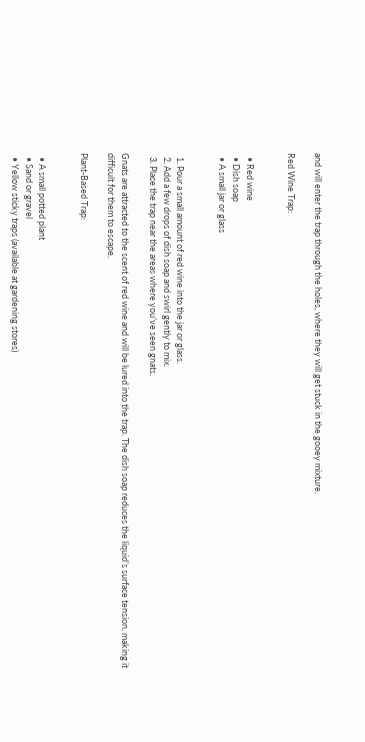and will enter the trap through the holes, where they will get stuck in the gooey mixture.

Red Wine Trap:


  • Red wine
  • Dish soap
  • A small jar or glass


  1. Pour a small amount of red wine into the jar or glass.
  2. Add a few drops of dish soap and swirl gently to mix.
  3. Place the trap near the areas where you’ve seen gnats.

Gnats are attracted to the scent of red wine and will be lured into the trap. The dish soap reduces the liquid’s surface tension, making it difficult for them to escape.

Plant-Based Trap:


  • A small potted plant
  • Sand or gravel
  • Yellow sticky traps (available at gardening stores)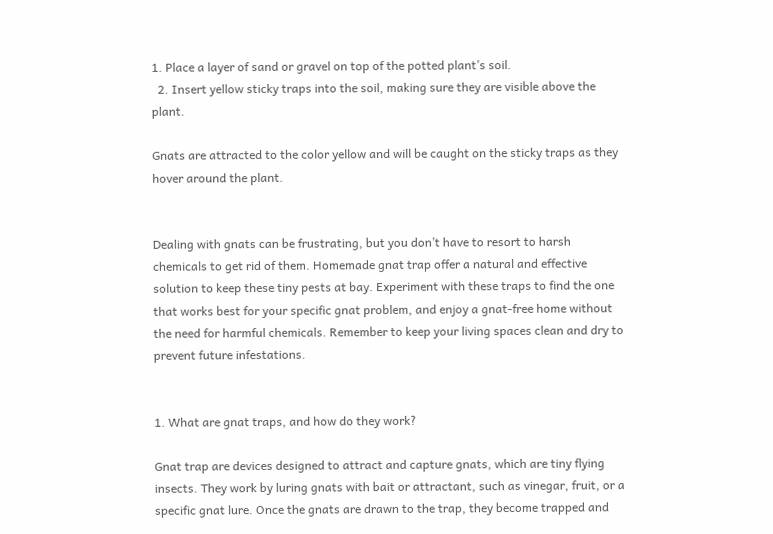1. Place a layer of sand or gravel on top of the potted plant’s soil.
  2. Insert yellow sticky traps into the soil, making sure they are visible above the plant.

Gnats are attracted to the color yellow and will be caught on the sticky traps as they hover around the plant.


Dealing with gnats can be frustrating, but you don’t have to resort to harsh chemicals to get rid of them. Homemade gnat trap offer a natural and effective solution to keep these tiny pests at bay. Experiment with these traps to find the one that works best for your specific gnat problem, and enjoy a gnat-free home without the need for harmful chemicals. Remember to keep your living spaces clean and dry to prevent future infestations.


1. What are gnat traps, and how do they work?

Gnat trap are devices designed to attract and capture gnats, which are tiny flying insects. They work by luring gnats with bait or attractant, such as vinegar, fruit, or a specific gnat lure. Once the gnats are drawn to the trap, they become trapped and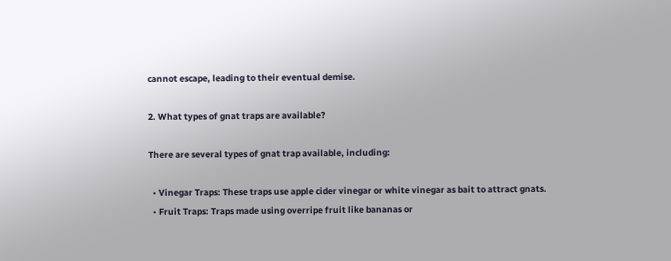cannot escape, leading to their eventual demise.

2. What types of gnat traps are available?

There are several types of gnat trap available, including:

  • Vinegar Traps: These traps use apple cider vinegar or white vinegar as bait to attract gnats.
  • Fruit Traps: Traps made using overripe fruit like bananas or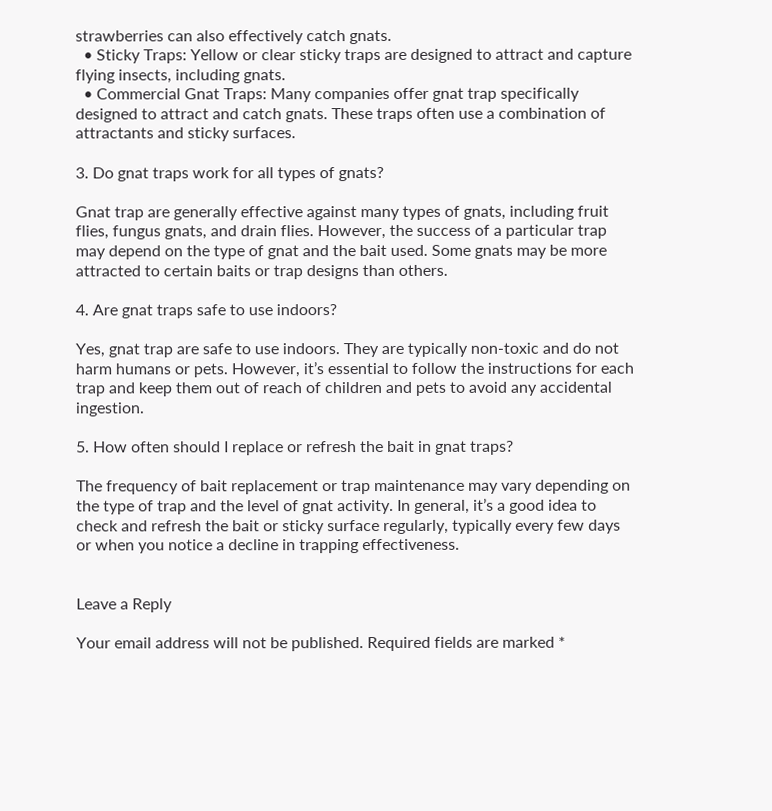strawberries can also effectively catch gnats.
  • Sticky Traps: Yellow or clear sticky traps are designed to attract and capture flying insects, including gnats.
  • Commercial Gnat Traps: Many companies offer gnat trap specifically designed to attract and catch gnats. These traps often use a combination of attractants and sticky surfaces.

3. Do gnat traps work for all types of gnats?

Gnat trap are generally effective against many types of gnats, including fruit flies, fungus gnats, and drain flies. However, the success of a particular trap may depend on the type of gnat and the bait used. Some gnats may be more attracted to certain baits or trap designs than others.

4. Are gnat traps safe to use indoors?

Yes, gnat trap are safe to use indoors. They are typically non-toxic and do not harm humans or pets. However, it’s essential to follow the instructions for each trap and keep them out of reach of children and pets to avoid any accidental ingestion.

5. How often should I replace or refresh the bait in gnat traps?

The frequency of bait replacement or trap maintenance may vary depending on the type of trap and the level of gnat activity. In general, it’s a good idea to check and refresh the bait or sticky surface regularly, typically every few days or when you notice a decline in trapping effectiveness.


Leave a Reply

Your email address will not be published. Required fields are marked *